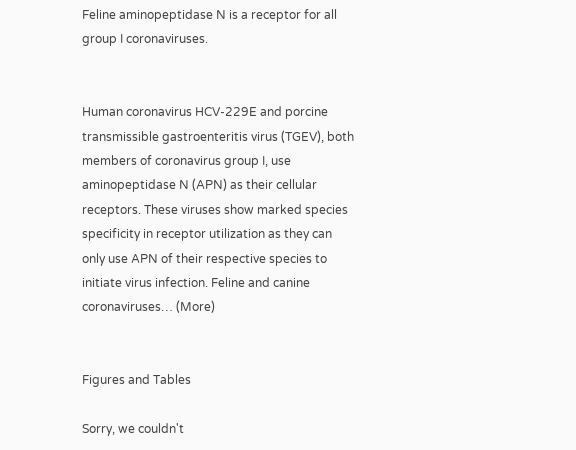Feline aminopeptidase N is a receptor for all group I coronaviruses.


Human coronavirus HCV-229E and porcine transmissible gastroenteritis virus (TGEV), both members of coronavirus group I, use aminopeptidase N (APN) as their cellular receptors. These viruses show marked species specificity in receptor utilization as they can only use APN of their respective species to initiate virus infection. Feline and canine coronaviruses… (More)


Figures and Tables

Sorry, we couldn't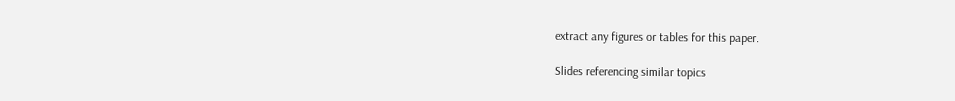extract any figures or tables for this paper.

Slides referencing similar topics